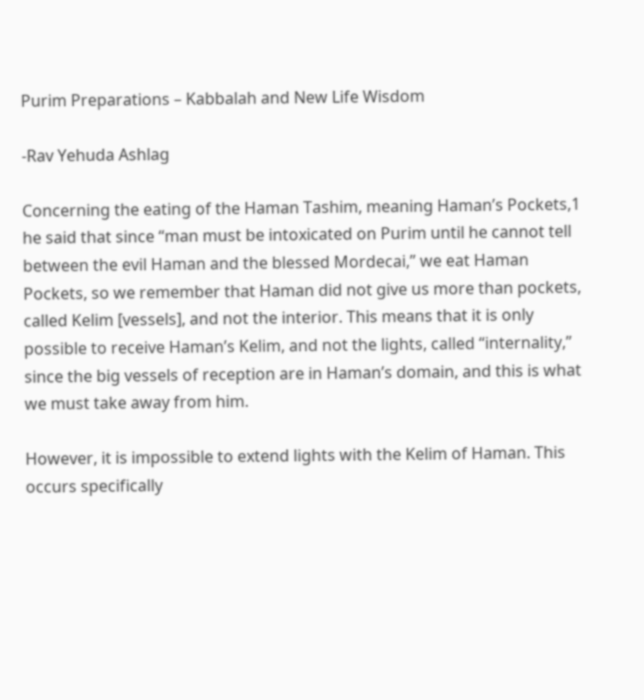Purim Preparations – Kabbalah and New Life Wisdom

-Rav Yehuda Ashlag

Concerning the eating of the Haman Tashim, meaning Haman’s Pockets,1 he said that since “man must be intoxicated on Purim until he cannot tell between the evil Haman and the blessed Mordecai,” we eat Haman Pockets, so we remember that Haman did not give us more than pockets, called Kelim [vessels], and not the interior. This means that it is only possible to receive Haman’s Kelim, and not the lights, called “internality,” since the big vessels of reception are in Haman’s domain, and this is what we must take away from him.

However, it is impossible to extend lights with the Kelim of Haman. This occurs specifically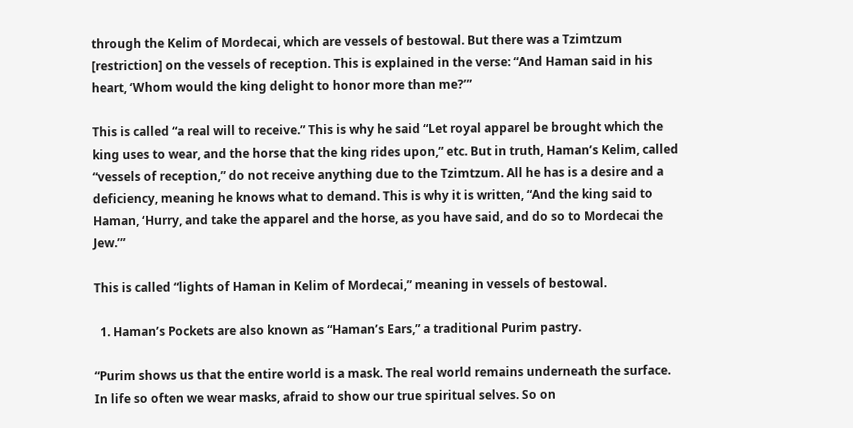through the Kelim of Mordecai, which are vessels of bestowal. But there was a Tzimtzum [restriction] on the vessels of reception. This is explained in the verse: “And Haman said in his heart, ‘Whom would the king delight to honor more than me?’”

This is called “a real will to receive.” This is why he said “Let royal apparel be brought which the king uses to wear, and the horse that the king rides upon,” etc. But in truth, Haman’s Kelim, called “vessels of reception,” do not receive anything due to the Tzimtzum. All he has is a desire and a deficiency, meaning he knows what to demand. This is why it is written, “And the king said to Haman, ‘Hurry, and take the apparel and the horse, as you have said, and do so to Mordecai the Jew.’”

This is called “lights of Haman in Kelim of Mordecai,” meaning in vessels of bestowal.

  1. Haman’s Pockets are also known as “Haman’s Ears,” a traditional Purim pastry.

“Purim shows us that the entire world is a mask. The real world remains underneath the surface. In life so often we wear masks, afraid to show our true spiritual selves. So on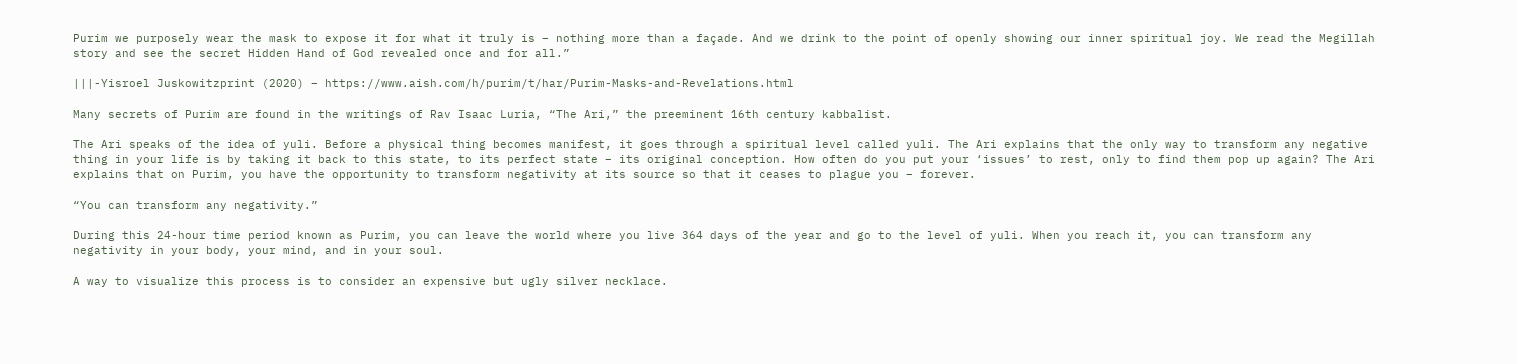Purim we purposely wear the mask to expose it for what it truly is – nothing more than a façade. And we drink to the point of openly showing our inner spiritual joy. We read the Megillah story and see the secret Hidden Hand of God revealed once and for all.”

|||-Yisroel Juskowitzprint (2020) – https://www.aish.com/h/purim/t/har/Purim-Masks-and-Revelations.html

Many secrets of Purim are found in the writings of Rav Isaac Luria, “The Ari,” the preeminent 16th century kabbalist.

The Ari speaks of the idea of yuli. Before a physical thing becomes manifest, it goes through a spiritual level called yuli. The Ari explains that the only way to transform any negative thing in your life is by taking it back to this state, to its perfect state – its original conception. How often do you put your ‘issues’ to rest, only to find them pop up again? The Ari explains that on Purim, you have the opportunity to transform negativity at its source so that it ceases to plague you – forever.

“You can transform any negativity.”

During this 24-hour time period known as Purim, you can leave the world where you live 364 days of the year and go to the level of yuli. When you reach it, you can transform any negativity in your body, your mind, and in your soul.

A way to visualize this process is to consider an expensive but ugly silver necklace.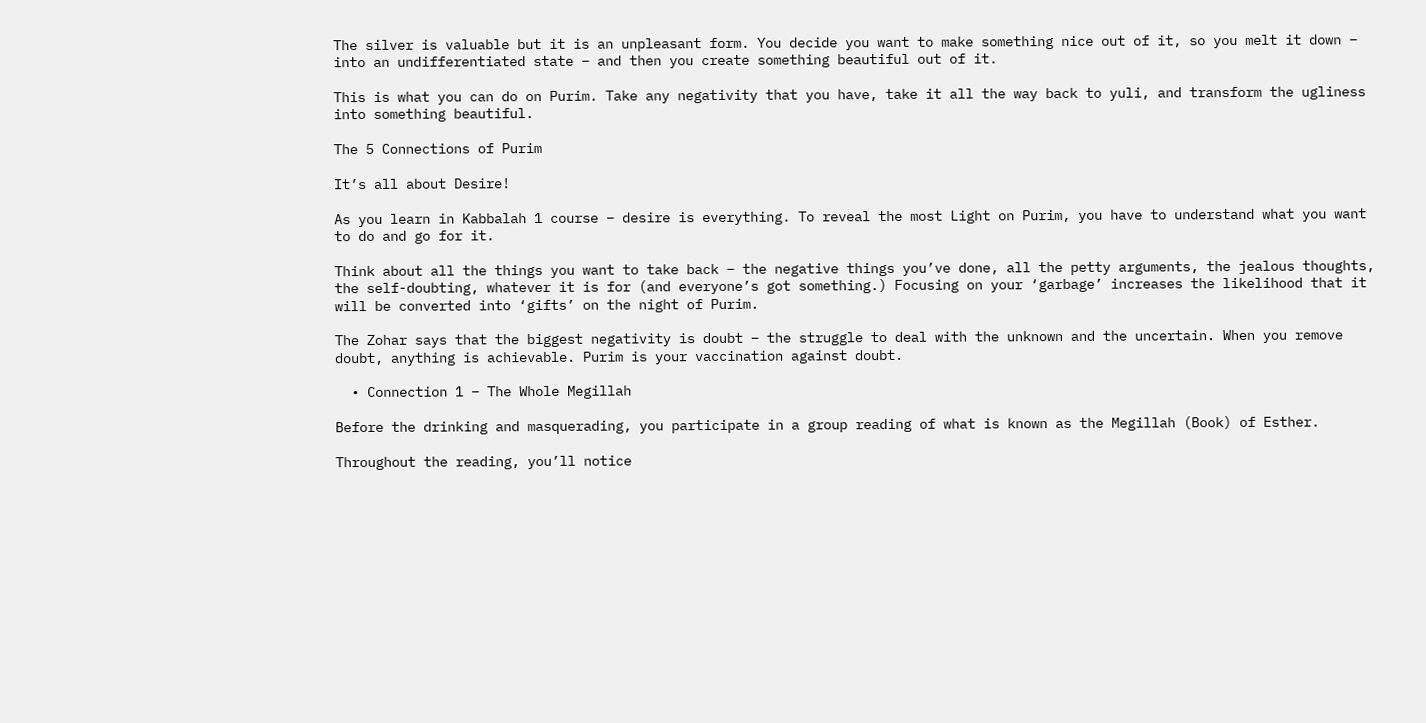The silver is valuable but it is an unpleasant form. You decide you want to make something nice out of it, so you melt it down – into an undifferentiated state – and then you create something beautiful out of it.

This is what you can do on Purim. Take any negativity that you have, take it all the way back to yuli, and transform the ugliness into something beautiful.

The 5 Connections of Purim

It’s all about Desire!

As you learn in Kabbalah 1 course – desire is everything. To reveal the most Light on Purim, you have to understand what you want to do and go for it.

Think about all the things you want to take back – the negative things you’ve done, all the petty arguments, the jealous thoughts, the self-doubting, whatever it is for (and everyone’s got something.) Focusing on your ‘garbage’ increases the likelihood that it will be converted into ‘gifts’ on the night of Purim.

The Zohar says that the biggest negativity is doubt – the struggle to deal with the unknown and the uncertain. When you remove doubt, anything is achievable. Purim is your vaccination against doubt.

  • Connection 1 – The Whole Megillah

Before the drinking and masquerading, you participate in a group reading of what is known as the Megillah (Book) of Esther.

Throughout the reading, you’ll notice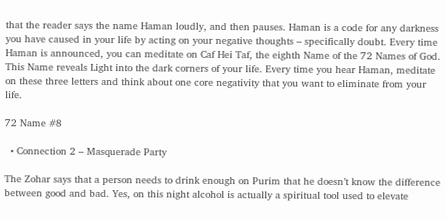that the reader says the name Haman loudly, and then pauses. Haman is a code for any darkness you have caused in your life by acting on your negative thoughts – specifically doubt. Every time Haman is announced, you can meditate on Caf Hei Taf, the eighth Name of the 72 Names of God. This Name reveals Light into the dark corners of your life. Every time you hear Haman, meditate on these three letters and think about one core negativity that you want to eliminate from your life.

72 Name #8

  • Connection 2 – Masquerade Party

The Zohar says that a person needs to drink enough on Purim that he doesn’t know the difference between good and bad. Yes, on this night alcohol is actually a spiritual tool used to elevate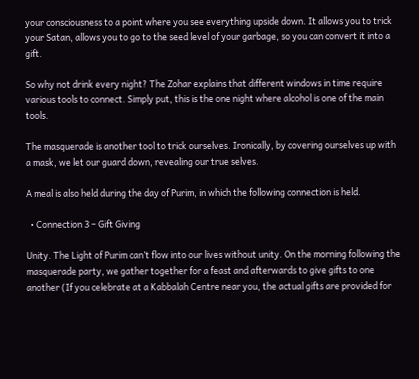your consciousness to a point where you see everything upside down. It allows you to trick your Satan, allows you to go to the seed level of your garbage, so you can convert it into a gift.

So why not drink every night? The Zohar explains that different windows in time require various tools to connect. Simply put, this is the one night where alcohol is one of the main tools.

The masquerade is another tool to trick ourselves. Ironically, by covering ourselves up with a mask, we let our guard down, revealing our true selves.

A meal is also held during the day of Purim, in which the following connection is held.

  • Connection 3 – Gift Giving

Unity. The Light of Purim can’t flow into our lives without unity. On the morning following the masquerade party, we gather together for a feast and afterwards to give gifts to one another (If you celebrate at a Kabbalah Centre near you, the actual gifts are provided for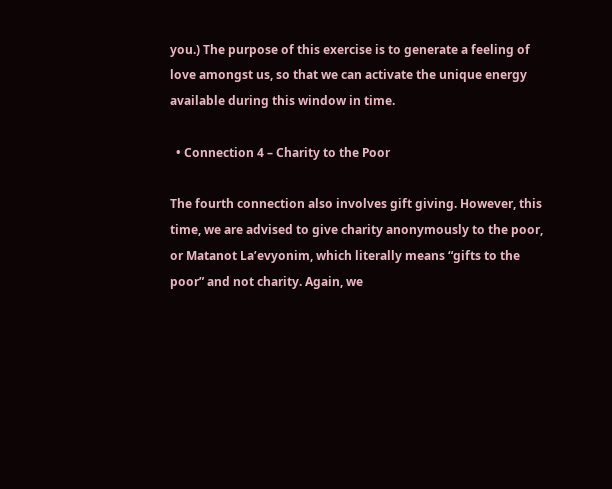you.) The purpose of this exercise is to generate a feeling of love amongst us, so that we can activate the unique energy available during this window in time.

  • Connection 4 – Charity to the Poor

The fourth connection also involves gift giving. However, this time, we are advised to give charity anonymously to the poor, or Matanot La’evyonim, which literally means “gifts to the poor” and not charity. Again, we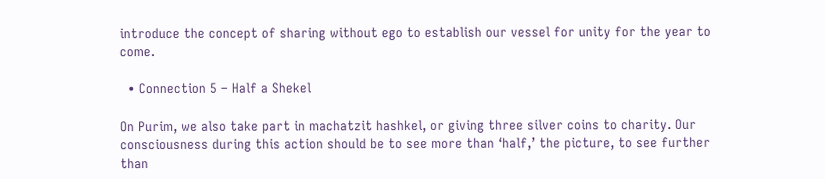introduce the concept of sharing without ego to establish our vessel for unity for the year to come.

  • Connection 5 – Half a Shekel

On Purim, we also take part in machatzit hashkel, or giving three silver coins to charity. Our consciousness during this action should be to see more than ‘half,’ the picture, to see further than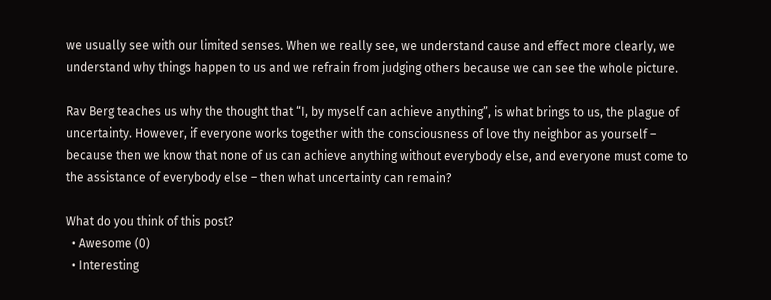we usually see with our limited senses. When we really see, we understand cause and effect more clearly, we understand why things happen to us and we refrain from judging others because we can see the whole picture.

Rav Berg teaches us why the thought that “I, by myself can achieve anything”, is what brings to us, the plague of uncertainty. However, if everyone works together with the consciousness of love thy neighbor as yourself – because then we know that none of us can achieve anything without everybody else, and everyone must come to the assistance of everybody else – then what uncertainty can remain?

What do you think of this post?
  • Awesome (0)
  • Interesting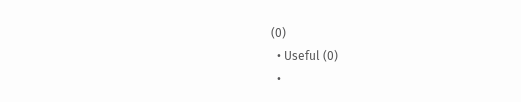(0)
  • Useful (0)
  •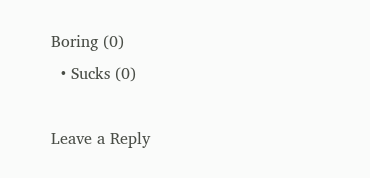Boring (0)
  • Sucks (0)

Leave a Reply